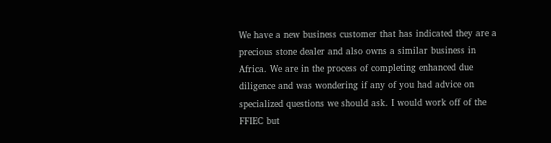We have a new business customer that has indicated they are a precious stone dealer and also owns a similar business in Africa. We are in the process of completing enhanced due diligence and was wondering if any of you had advice on specialized questions we should ask. I would work off of the FFIEC but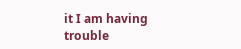it I am having trouble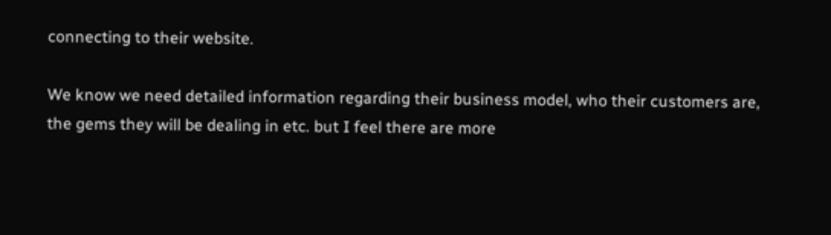connecting to their website.

We know we need detailed information regarding their business model, who their customers are, the gems they will be dealing in etc. but I feel there are more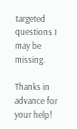targeted questions I may be missing.

Thanks in advance for your help!